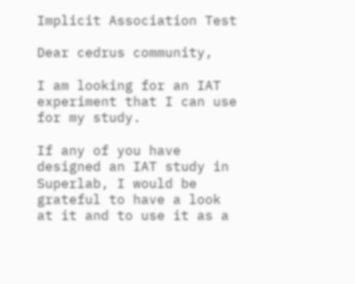Implicit Association Test

Dear cedrus community,

I am looking for an IAT experiment that I can use for my study.

If any of you have designed an IAT study in Superlab, I would be grateful to have a look at it and to use it as a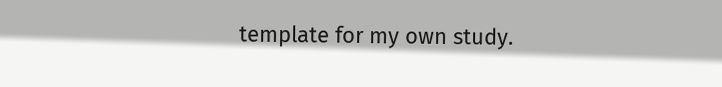template for my own study.